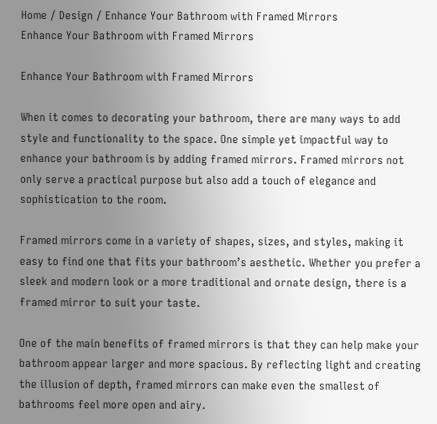Home / Design / Enhance Your Bathroom with Framed Mirrors
Enhance Your Bathroom with Framed Mirrors

Enhance Your Bathroom with Framed Mirrors

When it comes to decorating your bathroom, there are many ways to add style and functionality to the space. One simple yet impactful way to enhance your bathroom is by adding framed mirrors. Framed mirrors not only serve a practical purpose but also add a touch of elegance and sophistication to the room.

Framed mirrors come in a variety of shapes, sizes, and styles, making it easy to find one that fits your bathroom’s aesthetic. Whether you prefer a sleek and modern look or a more traditional and ornate design, there is a framed mirror to suit your taste.

One of the main benefits of framed mirrors is that they can help make your bathroom appear larger and more spacious. By reflecting light and creating the illusion of depth, framed mirrors can make even the smallest of bathrooms feel more open and airy.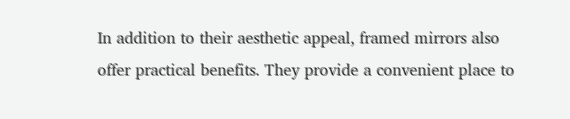In addition to their aesthetic appeal, framed mirrors also offer practical benefits. They provide a convenient place to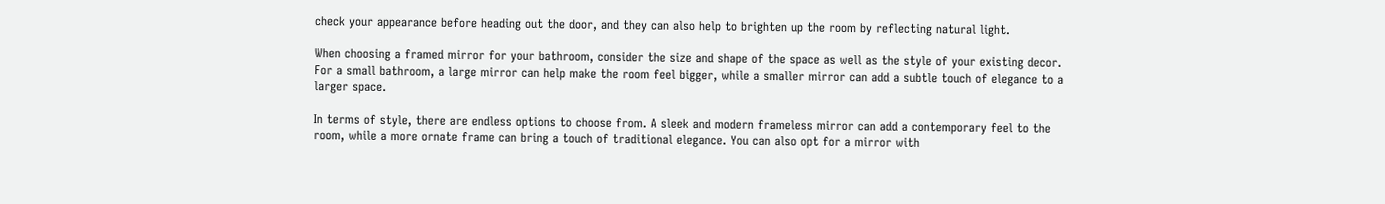check your appearance before heading out the door, and they can also help to brighten up the room by reflecting natural light.

When choosing a framed mirror for your bathroom, consider the size and shape of the space as well as the style of your existing decor. For a small bathroom, a large mirror can help make the room feel bigger, while a smaller mirror can add a subtle touch of elegance to a larger space.

In terms of style, there are endless options to choose from. A sleek and modern frameless mirror can add a contemporary feel to the room, while a more ornate frame can bring a touch of traditional elegance. You can also opt for a mirror with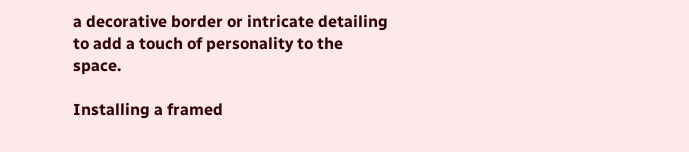a decorative border or intricate detailing to add a touch of personality to the space.

Installing a framed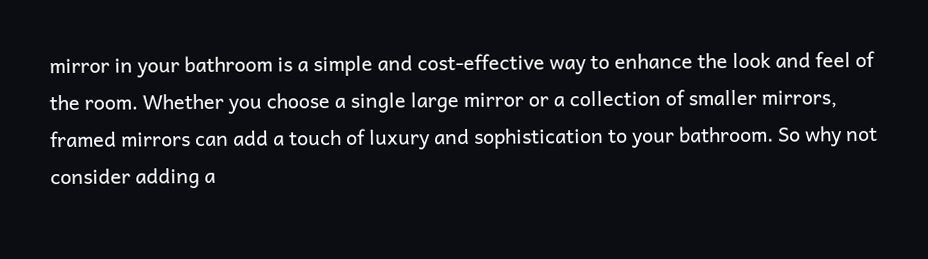mirror in your bathroom is a simple and cost-effective way to enhance the look and feel of the room. Whether you choose a single large mirror or a collection of smaller mirrors, framed mirrors can add a touch of luxury and sophistication to your bathroom. So why not consider adding a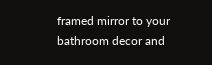framed mirror to your bathroom decor and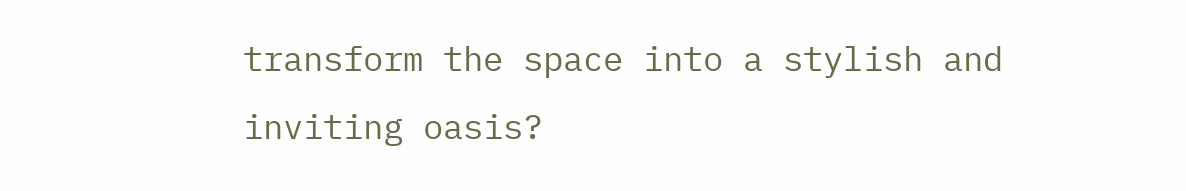transform the space into a stylish and inviting oasis?